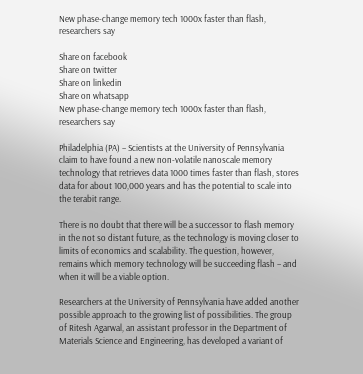New phase-change memory tech 1000x faster than flash, researchers say

Share on facebook
Share on twitter
Share on linkedin
Share on whatsapp
New phase-change memory tech 1000x faster than flash, researchers say

Philadelphia (PA) – Scientists at the University of Pennsylvania claim to have found a new non-volatile nanoscale memory technology that retrieves data 1000 times faster than flash, stores data for about 100,000 years and has the potential to scale into the terabit range.

There is no doubt that there will be a successor to flash memory in the not so distant future, as the technology is moving closer to limits of economics and scalability. The question, however, remains which memory technology will be succeeding flash – and when it will be a viable option.

Researchers at the University of Pennsylvania have added another possible approach to the growing list of possibilities. The group of Ritesh Agarwal, an assistant professor in the Department of Materials Science and Engineering, has developed a variant of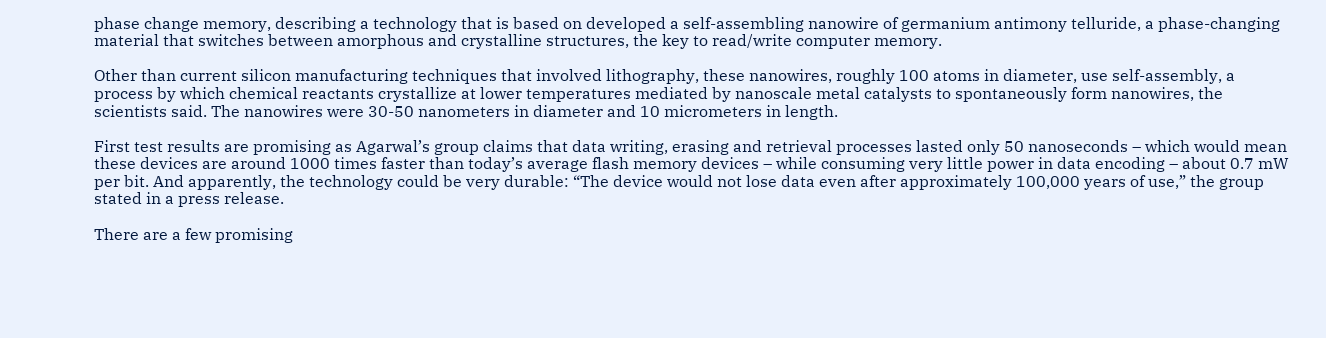phase change memory, describing a technology that is based on developed a self-assembling nanowire of germanium antimony telluride, a phase-changing material that switches between amorphous and crystalline structures, the key to read/write computer memory.

Other than current silicon manufacturing techniques that involved lithography, these nanowires, roughly 100 atoms in diameter, use self-assembly, a process by which chemical reactants crystallize at lower temperatures mediated by nanoscale metal catalysts to spontaneously form nanowires, the scientists said. The nanowires were 30-50 nanometers in diameter and 10 micrometers in length.

First test results are promising as Agarwal’s group claims that data writing, erasing and retrieval processes lasted only 50 nanoseconds – which would mean these devices are around 1000 times faster than today’s average flash memory devices – while consuming very little power in data encoding – about 0.7 mW per bit. And apparently, the technology could be very durable: “The device would not lose data even after approximately 100,000 years of use,” the group stated in a press release.

There are a few promising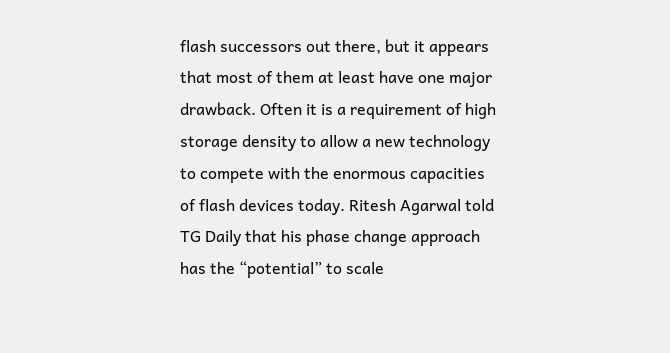flash successors out there, but it appears that most of them at least have one major drawback. Often it is a requirement of high storage density to allow a new technology to compete with the enormous capacities of flash devices today. Ritesh Agarwal told TG Daily that his phase change approach has the “potential” to scale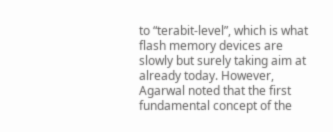to “terabit-level”, which is what flash memory devices are slowly but surely taking aim at already today. However, Agarwal noted that the first fundamental concept of the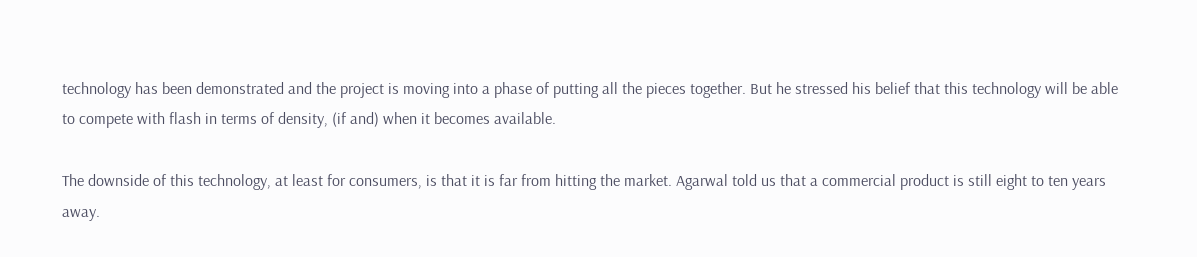technology has been demonstrated and the project is moving into a phase of putting all the pieces together. But he stressed his belief that this technology will be able to compete with flash in terms of density, (if and) when it becomes available.

The downside of this technology, at least for consumers, is that it is far from hitting the market. Agarwal told us that a commercial product is still eight to ten years away.